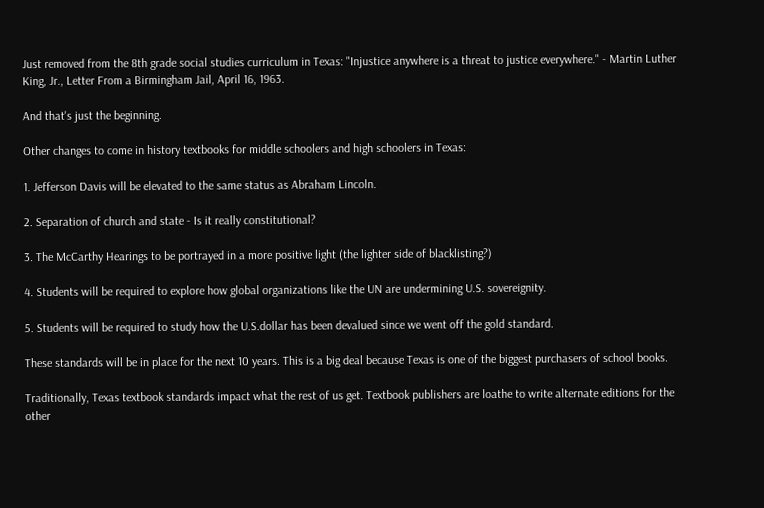Just removed from the 8th grade social studies curriculum in Texas: "Injustice anywhere is a threat to justice everywhere." - Martin Luther King, Jr., Letter From a Birmingham Jail, April 16, 1963.

And that's just the beginning.

Other changes to come in history textbooks for middle schoolers and high schoolers in Texas:

1. Jefferson Davis will be elevated to the same status as Abraham Lincoln.

2. Separation of church and state - Is it really constitutional?

3. The McCarthy Hearings to be portrayed in a more positive light (the lighter side of blacklisting?)

4. Students will be required to explore how global organizations like the UN are undermining U.S. sovereignity.

5. Students will be required to study how the U.S.dollar has been devalued since we went off the gold standard.

These standards will be in place for the next 10 years. This is a big deal because Texas is one of the biggest purchasers of school books.

Traditionally, Texas textbook standards impact what the rest of us get. Textbook publishers are loathe to write alternate editions for the other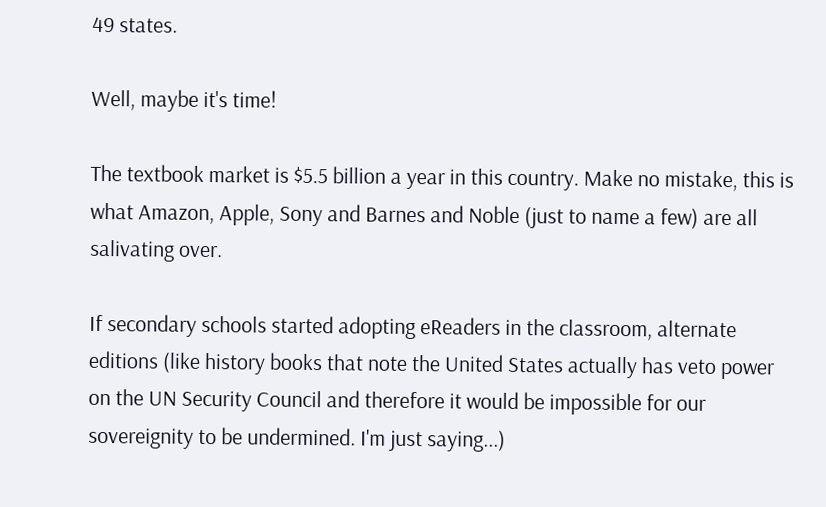49 states.

Well, maybe it's time!

The textbook market is $5.5 billion a year in this country. Make no mistake, this is what Amazon, Apple, Sony and Barnes and Noble (just to name a few) are all salivating over.

If secondary schools started adopting eReaders in the classroom, alternate editions (like history books that note the United States actually has veto power on the UN Security Council and therefore it would be impossible for our sovereignity to be undermined. I'm just saying...)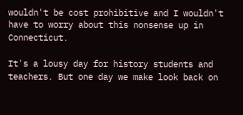wouldn't be cost prohibitive and I wouldn't have to worry about this nonsense up in Connecticut.

It's a lousy day for history students and teachers. But one day we make look back on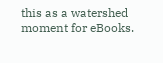this as a watershed moment for eBooks.